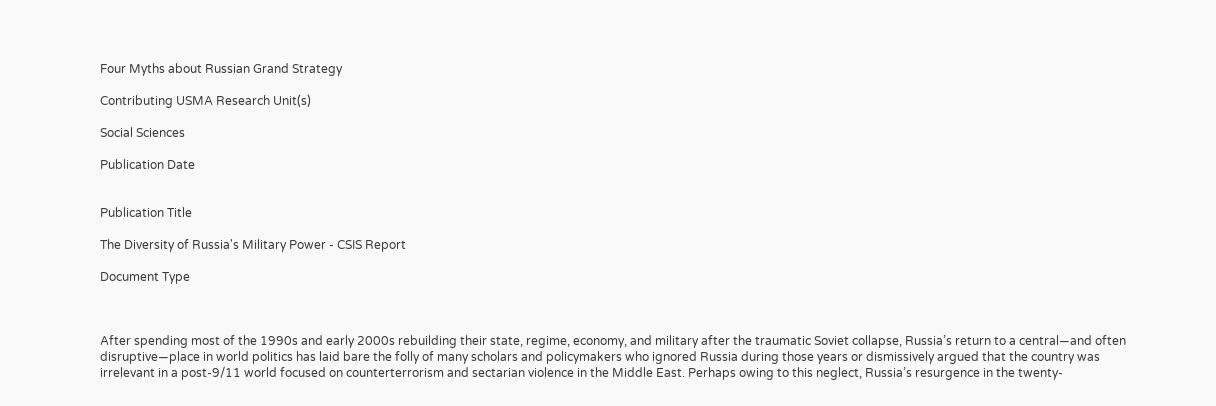Four Myths about Russian Grand Strategy

Contributing USMA Research Unit(s)

Social Sciences

Publication Date


Publication Title

The Diversity of Russia's Military Power - CSIS Report

Document Type



After spending most of the 1990s and early 2000s rebuilding their state, regime, economy, and military after the traumatic Soviet collapse, Russia’s return to a central—and often disruptive—place in world politics has laid bare the folly of many scholars and policymakers who ignored Russia during those years or dismissively argued that the country was irrelevant in a post-9/11 world focused on counterterrorism and sectarian violence in the Middle East. Perhaps owing to this neglect, Russia’s resurgence in the twenty-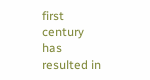first century has resulted in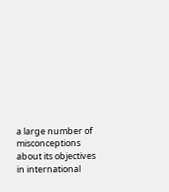a large number of misconceptions about its objectives in international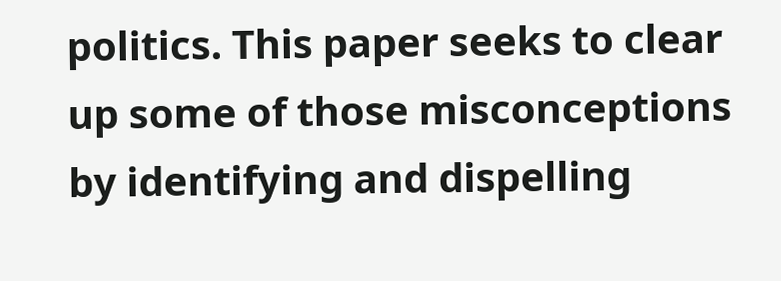politics. This paper seeks to clear up some of those misconceptions by identifying and dispelling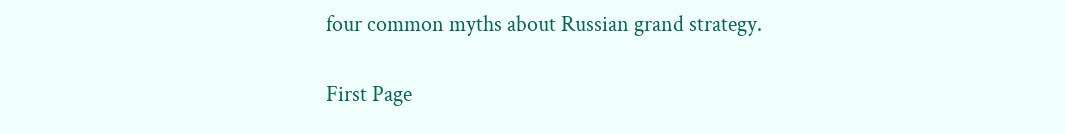four common myths about Russian grand strategy.

First Page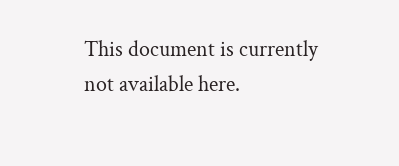This document is currently not available here.